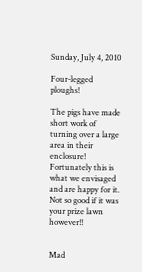Sunday, July 4, 2010

Four-legged ploughs!

The pigs have made short work of turning over a large area in their enclosure! Fortunately this is what we envisaged and are happy for it. Not so good if it was your prize lawn however!!


Mad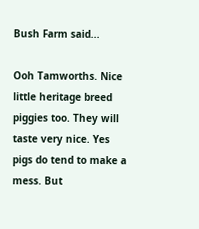Bush Farm said...

Ooh Tamworths. Nice little heritage breed piggies too. They will taste very nice. Yes pigs do tend to make a mess. But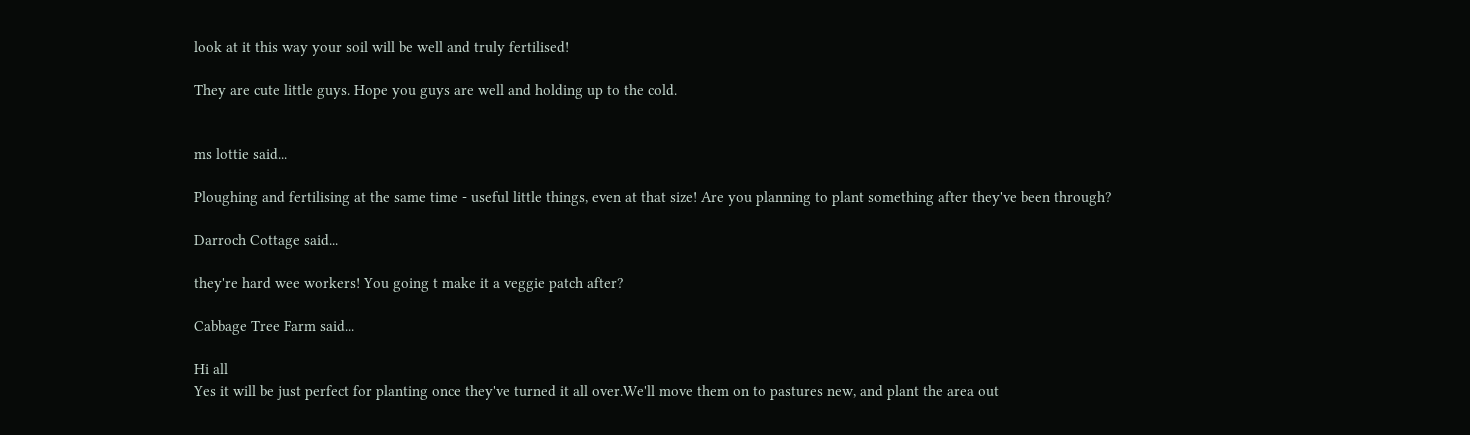look at it this way your soil will be well and truly fertilised!

They are cute little guys. Hope you guys are well and holding up to the cold.


ms lottie said...

Ploughing and fertilising at the same time - useful little things, even at that size! Are you planning to plant something after they've been through?

Darroch Cottage said...

they're hard wee workers! You going t make it a veggie patch after?

Cabbage Tree Farm said...

Hi all
Yes it will be just perfect for planting once they've turned it all over.We'll move them on to pastures new, and plant the area out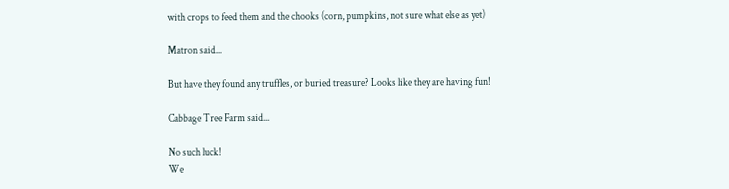with crops to feed them and the chooks (corn, pumpkins, not sure what else as yet)

Matron said...

But have they found any truffles, or buried treasure? Looks like they are having fun!

Cabbage Tree Farm said...

No such luck!
We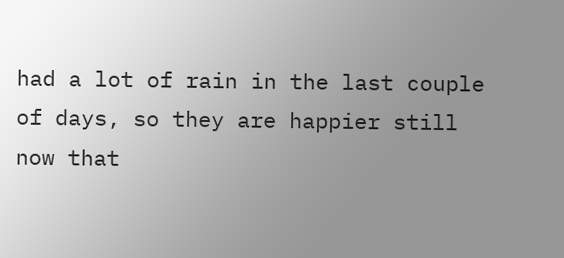had a lot of rain in the last couple of days, so they are happier still now that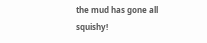the mud has gone all squishy!